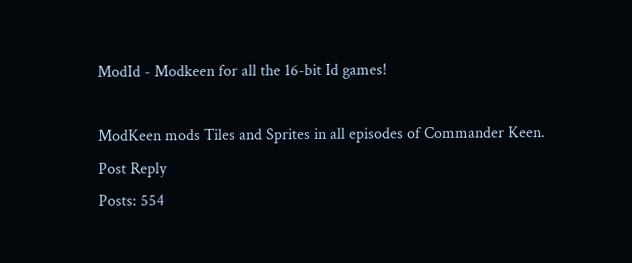ModId - Modkeen for all the 16-bit Id games!

ModKeen mods Tiles and Sprites in all episodes of Commander Keen.
Post Reply
Posts: 554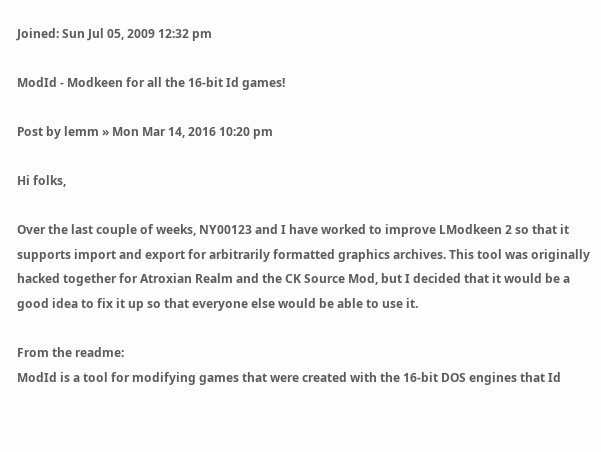Joined: Sun Jul 05, 2009 12:32 pm

ModId - Modkeen for all the 16-bit Id games!

Post by lemm » Mon Mar 14, 2016 10:20 pm

Hi folks,

Over the last couple of weeks, NY00123 and I have worked to improve LModkeen 2 so that it supports import and export for arbitrarily formatted graphics archives. This tool was originally hacked together for Atroxian Realm and the CK Source Mod, but I decided that it would be a good idea to fix it up so that everyone else would be able to use it.

From the readme:
ModId is a tool for modifying games that were created with the 16-bit DOS engines that Id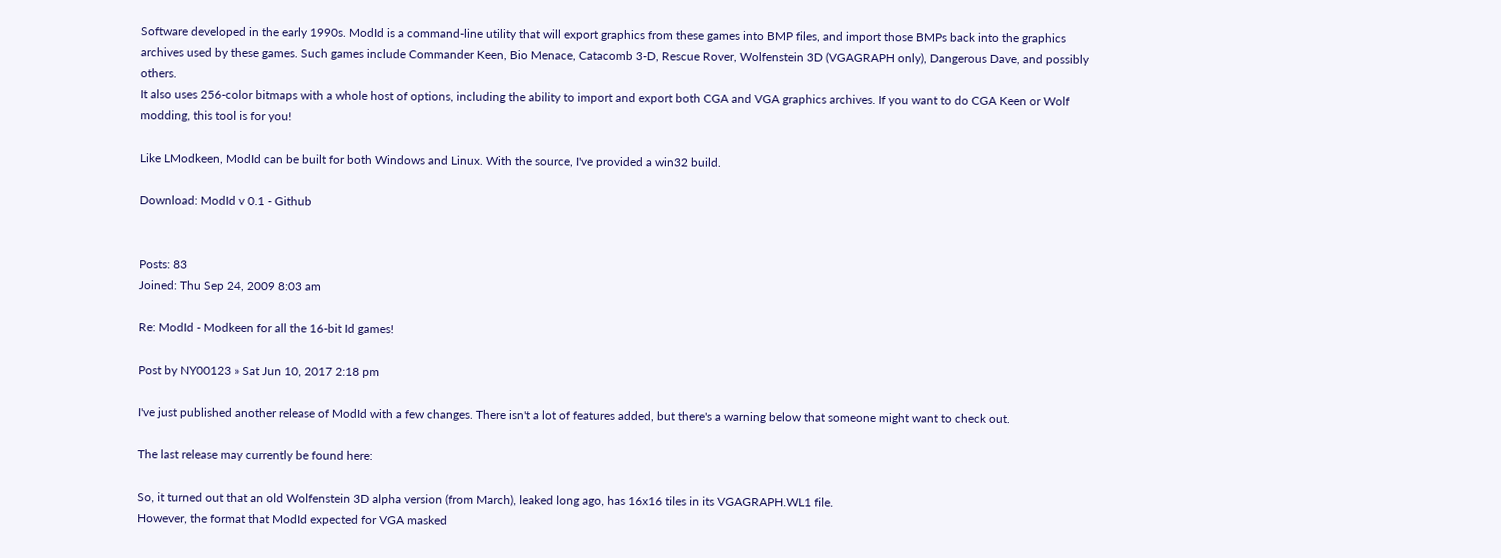Software developed in the early 1990s. ModId is a command-line utility that will export graphics from these games into BMP files, and import those BMPs back into the graphics archives used by these games. Such games include Commander Keen, Bio Menace, Catacomb 3-D, Rescue Rover, Wolfenstein 3D (VGAGRAPH only), Dangerous Dave, and possibly others.
It also uses 256-color bitmaps with a whole host of options, including the ability to import and export both CGA and VGA graphics archives. If you want to do CGA Keen or Wolf modding, this tool is for you!

Like LModkeen, ModId can be built for both Windows and Linux. With the source, I've provided a win32 build.

Download: ModId v 0.1 - Github


Posts: 83
Joined: Thu Sep 24, 2009 8:03 am

Re: ModId - Modkeen for all the 16-bit Id games!

Post by NY00123 » Sat Jun 10, 2017 2:18 pm

I've just published another release of ModId with a few changes. There isn't a lot of features added, but there's a warning below that someone might want to check out.

The last release may currently be found here:

So, it turned out that an old Wolfenstein 3D alpha version (from March), leaked long ago, has 16x16 tiles in its VGAGRAPH.WL1 file.
However, the format that ModId expected for VGA masked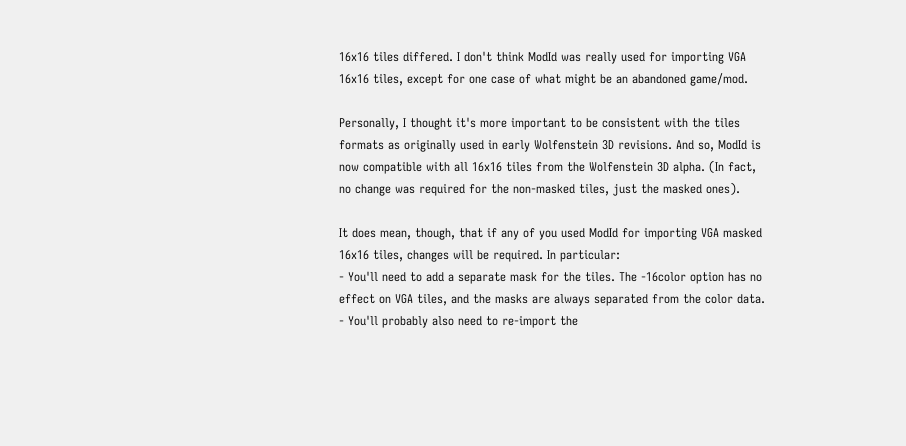16x16 tiles differed. I don't think ModId was really used for importing VGA 16x16 tiles, except for one case of what might be an abandoned game/mod.

Personally, I thought it's more important to be consistent with the tiles formats as originally used in early Wolfenstein 3D revisions. And so, ModId is now compatible with all 16x16 tiles from the Wolfenstein 3D alpha. (In fact, no change was required for the non-masked tiles, just the masked ones).

It does mean, though, that if any of you used ModId for importing VGA masked 16x16 tiles, changes will be required. In particular:
- You'll need to add a separate mask for the tiles. The -16color option has no effect on VGA tiles, and the masks are always separated from the color data.
- You'll probably also need to re-import the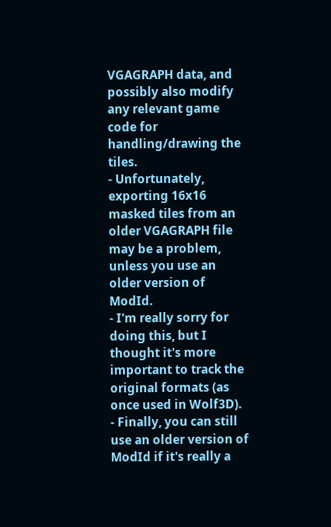VGAGRAPH data, and possibly also modify any relevant game code for handling/drawing the tiles.
- Unfortunately, exporting 16x16 masked tiles from an older VGAGRAPH file may be a problem, unless you use an older version of ModId.
- I'm really sorry for doing this, but I thought it's more important to track the original formats (as once used in Wolf3D).
- Finally, you can still use an older version of ModId if it's really a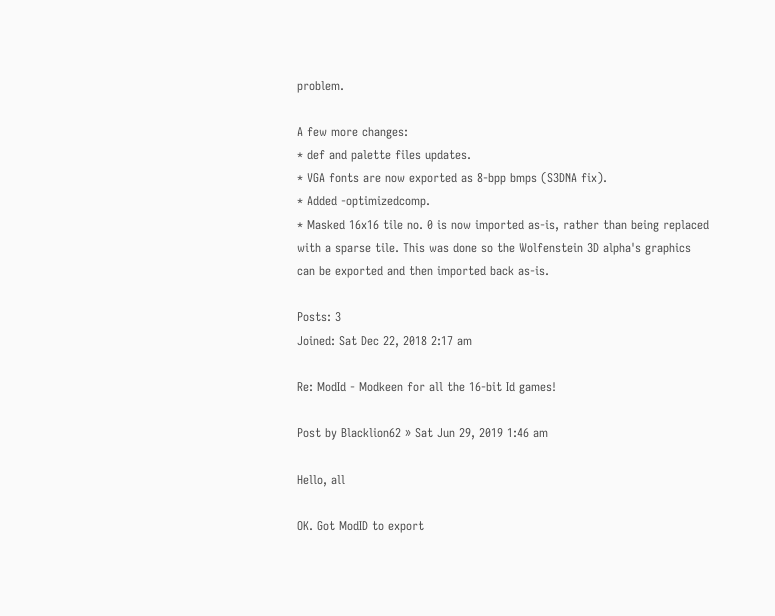problem.

A few more changes:
* def and palette files updates.
* VGA fonts are now exported as 8-bpp bmps (S3DNA fix).
* Added -optimizedcomp.
* Masked 16x16 tile no. 0 is now imported as-is, rather than being replaced
with a sparse tile. This was done so the Wolfenstein 3D alpha's graphics
can be exported and then imported back as-is.

Posts: 3
Joined: Sat Dec 22, 2018 2:17 am

Re: ModId - Modkeen for all the 16-bit Id games!

Post by Blacklion62 » Sat Jun 29, 2019 1:46 am

Hello, all

OK. Got ModID to export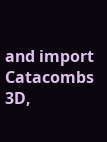and import Catacombs 3D,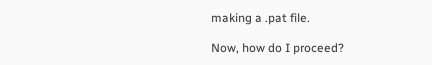making a .pat file.

Now, how do I proceed?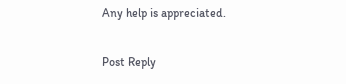Any help is appreciated.


Post Reply